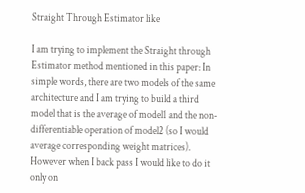Straight Through Estimator like

I am trying to implement the Straight through Estimator method mentioned in this paper: In simple words, there are two models of the same architecture and I am trying to build a third model that is the average of model1 and the non-differentiable operation of model2 (so I would average corresponding weight matrices). However when I back pass I would like to do it only on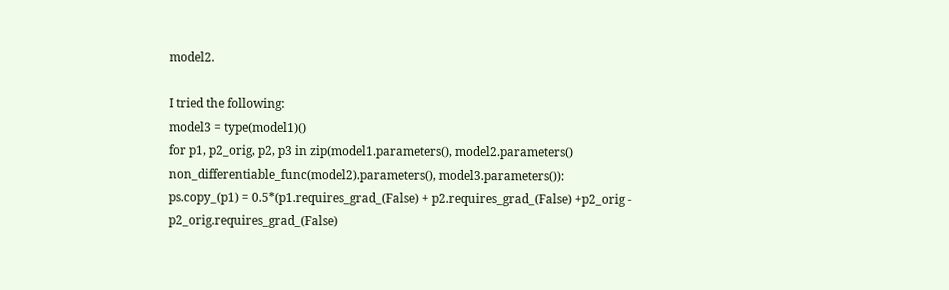model2.

I tried the following:
model3 = type(model1)()
for p1, p2_orig, p2, p3 in zip(model1.parameters(), model2.parameters() non_differentiable_func(model2).parameters(), model3.parameters()):
ps.copy_(p1) = 0.5*(p1.requires_grad_(False) + p2.requires_grad_(False) +p2_orig - p2_orig.requires_grad_(False)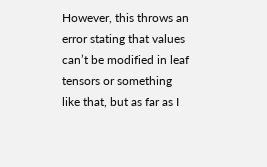However, this throws an error stating that values can’t be modified in leaf tensors or something like that, but as far as I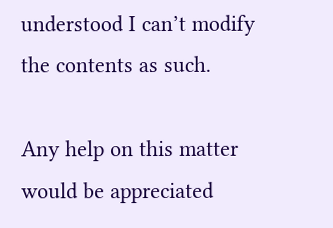understood I can’t modify the contents as such.

Any help on this matter would be appreciated